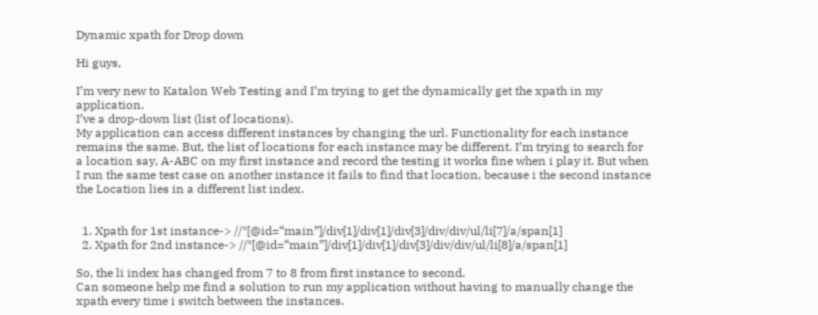Dynamic xpath for Drop down

Hi guys,

I’m very new to Katalon Web Testing and I’m trying to get the dynamically get the xpath in my application.
I’ve a drop-down list (list of locations).
My application can access different instances by changing the url. Functionality for each instance remains the same. But, the list of locations for each instance may be different. I’m trying to search for a location say, A-ABC on my first instance and record the testing it works fine when i play it. But when I run the same test case on another instance it fails to find that location, because i the second instance the Location lies in a different list index.


  1. Xpath for 1st instance-> //*[@id=“main”]/div[1]/div[1]/div[3]/div/div/ul/li[7]/a/span[1]
  2. Xpath for 2nd instance-> //*[@id=“main”]/div[1]/div[1]/div[3]/div/div/ul/li[8]/a/span[1]

So, the li index has changed from 7 to 8 from first instance to second.
Can someone help me find a solution to run my application without having to manually change the xpath every time i switch between the instances.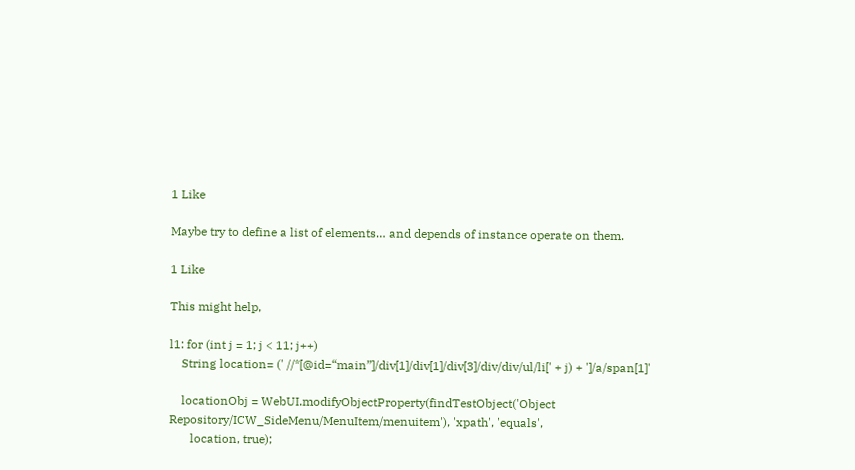1 Like

Maybe try to define a list of elements… and depends of instance operate on them.

1 Like

This might help,

l1: for (int j = 1; j < 11; j++)
    String location= (' //*[@id=“main”]/div[1]/div[1]/div[3]/div/div/ul/li[' + j) + ']/a/span[1]'

    locationObj = WebUI.modifyObjectProperty(findTestObject('Object Repository/ICW_SideMenu/MenuItem/menuitem'), 'xpath', 'equals',
       location, true);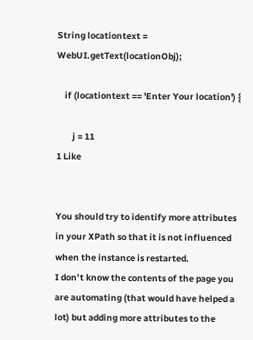String locationtext = WebUI.getText(locationObj);

    if (locationtext == 'Enter Your location') {

        j = 11
1 Like


You should try to identify more attributes in your XPath so that it is not influenced when the instance is restarted.
I don’t know the contents of the page you are automating (that would have helped a lot) but adding more attributes to the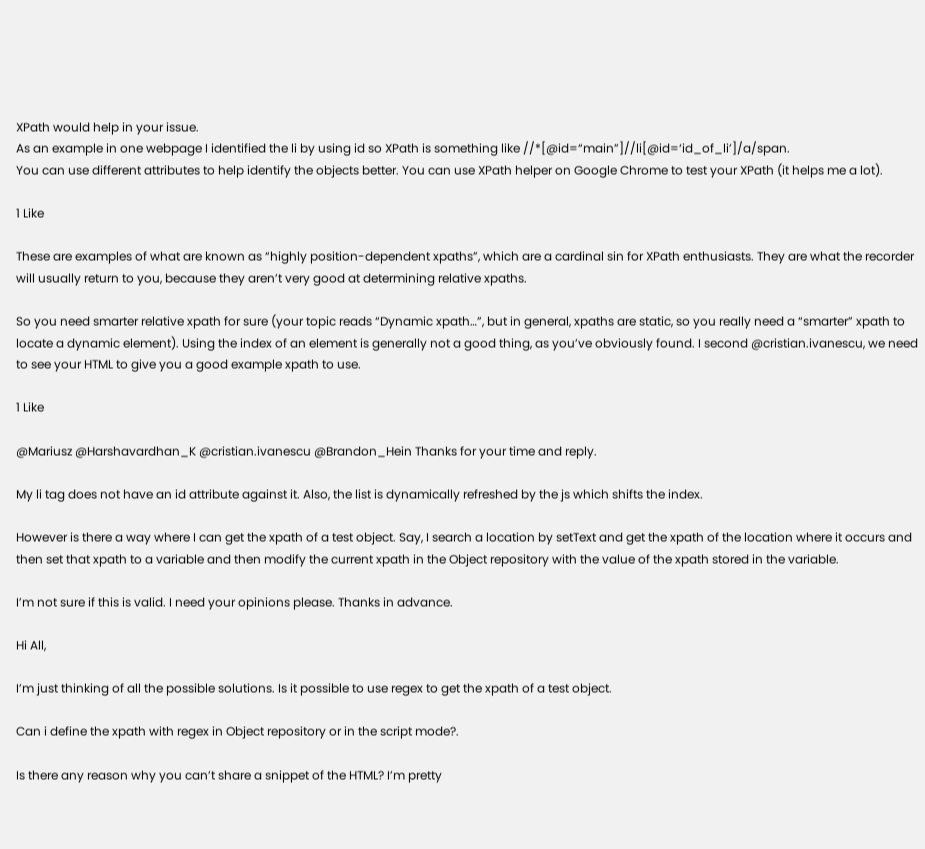XPath would help in your issue.
As an example in one webpage I identified the li by using id so XPath is something like //*[@id=“main”]//li[@id=‘id_of_li’]/a/span.
You can use different attributes to help identify the objects better. You can use XPath helper on Google Chrome to test your XPath (it helps me a lot).

1 Like

These are examples of what are known as “highly position-dependent xpaths”, which are a cardinal sin for XPath enthusiasts. They are what the recorder will usually return to you, because they aren’t very good at determining relative xpaths.

So you need smarter relative xpath for sure (your topic reads “Dynamic xpath…”, but in general, xpaths are static, so you really need a “smarter” xpath to locate a dynamic element). Using the index of an element is generally not a good thing, as you’ve obviously found. I second @cristian.ivanescu, we need to see your HTML to give you a good example xpath to use.

1 Like

@Mariusz @Harshavardhan_K @cristian.ivanescu @Brandon_Hein Thanks for your time and reply.

My li tag does not have an id attribute against it. Also, the list is dynamically refreshed by the js which shifts the index.

However is there a way where I can get the xpath of a test object. Say, I search a location by setText and get the xpath of the location where it occurs and then set that xpath to a variable and then modify the current xpath in the Object repository with the value of the xpath stored in the variable.

I’m not sure if this is valid. I need your opinions please. Thanks in advance.

Hi All,

I’m just thinking of all the possible solutions. Is it possible to use regex to get the xpath of a test object.

Can i define the xpath with regex in Object repository or in the script mode?.

Is there any reason why you can’t share a snippet of the HTML? I’m pretty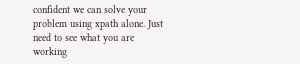confident we can solve your problem using xpath alone. Just need to see what you are working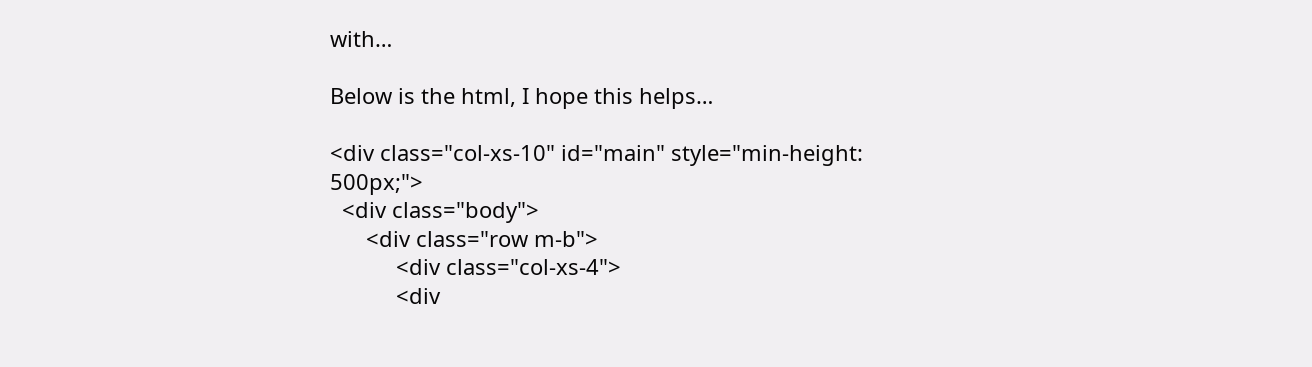with…

Below is the html, I hope this helps…

<div class="col-xs-10" id="main" style="min-height: 500px;">
  <div class="body">
      <div class="row m-b">
           <div class="col-xs-4">
           <div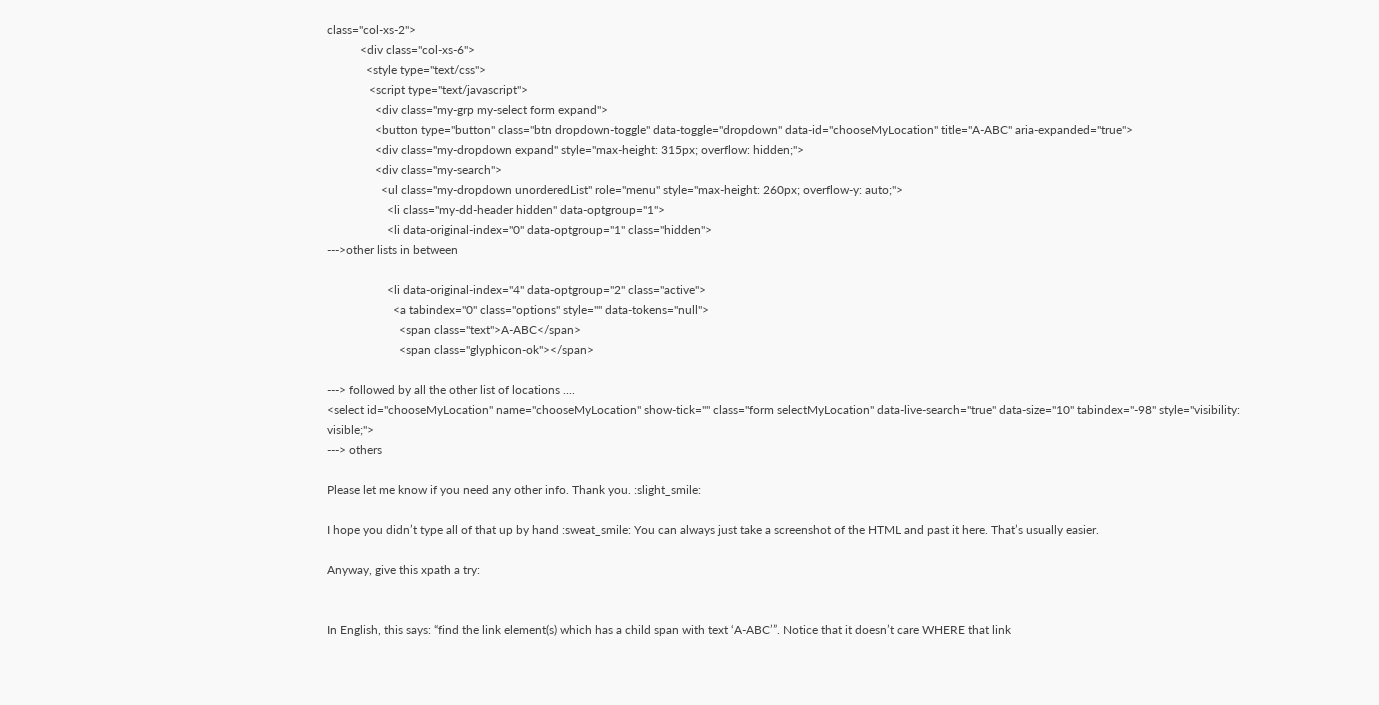class="col-xs-2">
           <div class="col-xs-6">
             <style type="text/css">
              <script type="text/javascript">
                <div class="my-grp my-select form expand">
                <button type="button" class="btn dropdown-toggle" data-toggle="dropdown" data-id="chooseMyLocation" title="A-ABC" aria-expanded="true">
                <div class="my-dropdown expand" style="max-height: 315px; overflow: hidden;">
                <div class="my-search">
                  <ul class="my-dropdown unorderedList" role="menu" style="max-height: 260px; overflow-y: auto;">
                    <li class="my-dd-header hidden" data-optgroup="1">
                    <li data-original-index="0" data-optgroup="1" class="hidden">
--->other lists in between

                    <li data-original-index="4" data-optgroup="2" class="active">
                      <a tabindex="0" class="options" style="" data-tokens="null">
                        <span class="text">A-ABC</span>
                        <span class="glyphicon-ok"></span>

---> followed by all the other list of locations ....
<select id="chooseMyLocation" name="chooseMyLocation" show-tick="" class="form selectMyLocation" data-live-search="true" data-size="10" tabindex="-98" style="visibility: visible;">
---> others

Please let me know if you need any other info. Thank you. :slight_smile:

I hope you didn’t type all of that up by hand :sweat_smile: You can always just take a screenshot of the HTML and past it here. That’s usually easier.

Anyway, give this xpath a try:


In English, this says: “find the link element(s) which has a child span with text ‘A-ABC’”. Notice that it doesn’t care WHERE that link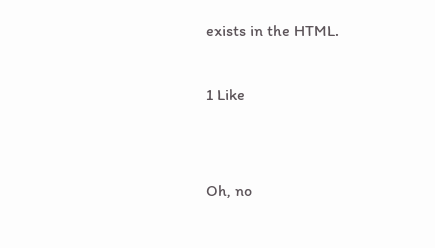exists in the HTML.

1 Like


Oh, no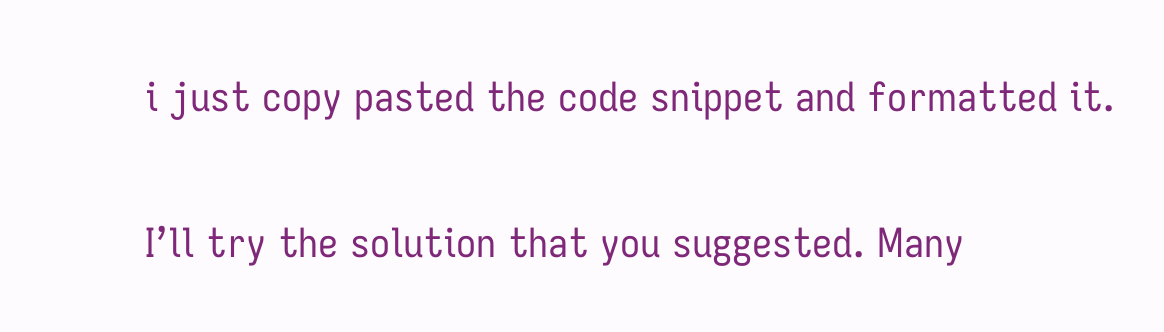i just copy pasted the code snippet and formatted it.

I’ll try the solution that you suggested. Many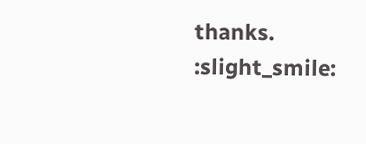thanks. :slight_smile: